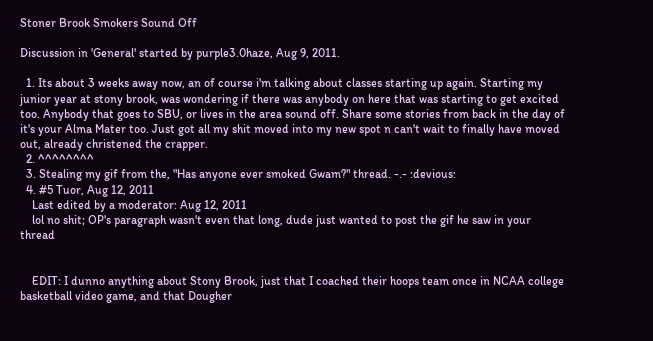Stoner Brook Smokers Sound Off

Discussion in 'General' started by purple3.0haze, Aug 9, 2011.

  1. Its about 3 weeks away now, an of course i'm talking about classes starting up again. Starting my junior year at stony brook, was wondering if there was anybody on here that was starting to get excited too. Anybody that goes to SBU, or lives in the area sound off. Share some stories from back in the day of it's your Alma Mater too. Just got all my shit moved into my new spot n can't wait to finally have moved out, already christened the crapper.
  2. ^^^^^^^^
  3. Stealing my gif from the, "Has anyone ever smoked Gwam?" thread. -.- :devious:
  4. #5 Tuor, Aug 12, 2011
    Last edited by a moderator: Aug 12, 2011
    lol no shit; OP's paragraph wasn't even that long, dude just wanted to post the gif he saw in your thread


    EDIT: I dunno anything about Stony Brook, just that I coached their hoops team once in NCAA college basketball video game, and that Dougher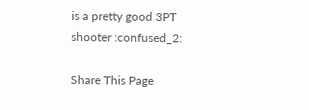is a pretty good 3PT shooter :confused_2:

Share This Page